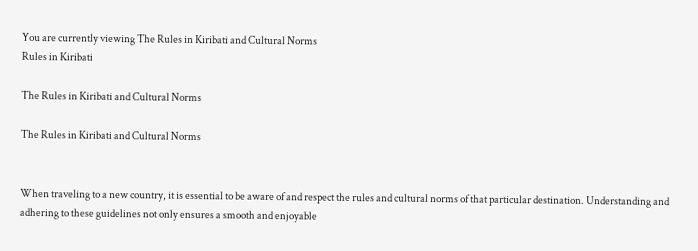You are currently viewing The Rules in Kiribati and Cultural Norms
Rules in Kiribati

The Rules in Kiribati and Cultural Norms

The Rules in Kiribati and Cultural Norms


When traveling to a new country, it is essential to be aware of and respect the rules and cultural norms of that particular destination. Understanding and adhering to these guidelines not only ensures a smooth and enjoyable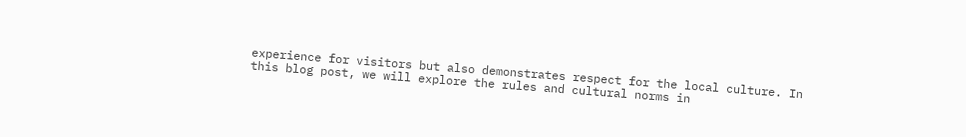experience for visitors but also demonstrates respect for the local culture. In this blog post, we will explore the rules and cultural norms in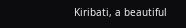Kiribati, a beautiful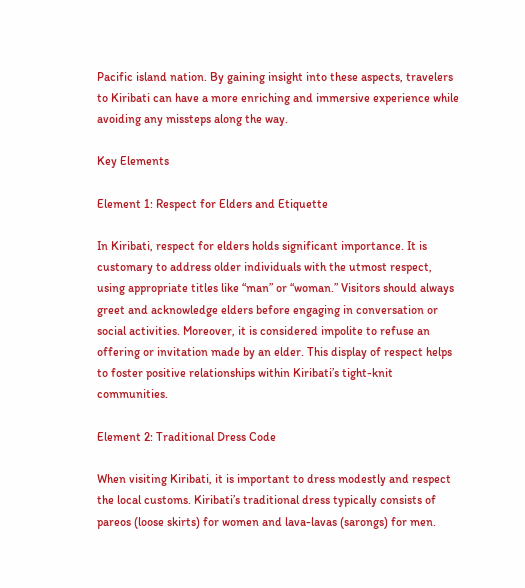Pacific island nation. By gaining insight into these aspects, travelers to Kiribati can have a more enriching and immersive experience while avoiding any missteps along the way.

Key Elements

Element 1: Respect for Elders and Etiquette

In Kiribati, respect for elders holds significant importance. It is customary to address older individuals with the utmost respect, using appropriate titles like “man” or “woman.” Visitors should always greet and acknowledge elders before engaging in conversation or social activities. Moreover, it is considered impolite to refuse an offering or invitation made by an elder. This display of respect helps to foster positive relationships within Kiribati’s tight-knit communities.

Element 2: Traditional Dress Code

When visiting Kiribati, it is important to dress modestly and respect the local customs. Kiribati’s traditional dress typically consists of pareos (loose skirts) for women and lava-lavas (sarongs) for men.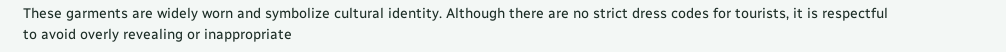These garments are widely worn and symbolize cultural identity. Although there are no strict dress codes for tourists, it is respectful to avoid overly revealing or inappropriate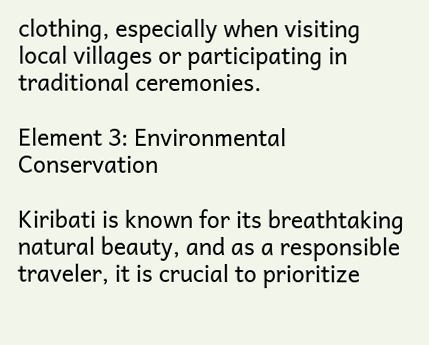clothing, especially when visiting local villages or participating in traditional ceremonies.

Element 3: Environmental Conservation

Kiribati is known for its breathtaking natural beauty, and as a responsible traveler, it is crucial to prioritize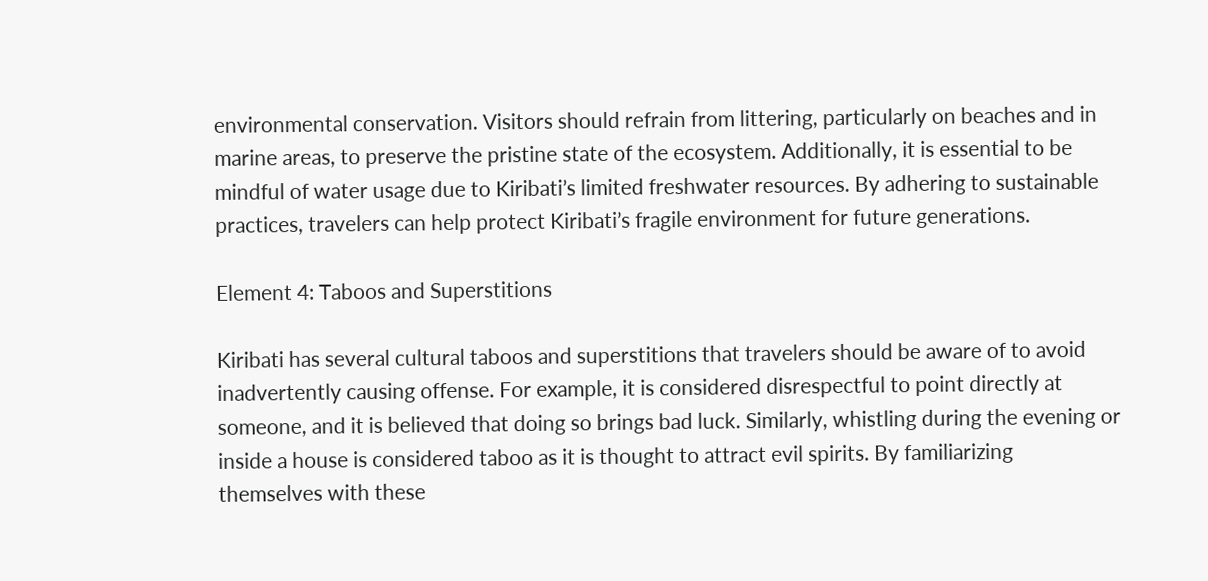environmental conservation. Visitors should refrain from littering, particularly on beaches and in marine areas, to preserve the pristine state of the ecosystem. Additionally, it is essential to be mindful of water usage due to Kiribati’s limited freshwater resources. By adhering to sustainable practices, travelers can help protect Kiribati’s fragile environment for future generations.

Element 4: Taboos and Superstitions

Kiribati has several cultural taboos and superstitions that travelers should be aware of to avoid inadvertently causing offense. For example, it is considered disrespectful to point directly at someone, and it is believed that doing so brings bad luck. Similarly, whistling during the evening or inside a house is considered taboo as it is thought to attract evil spirits. By familiarizing themselves with these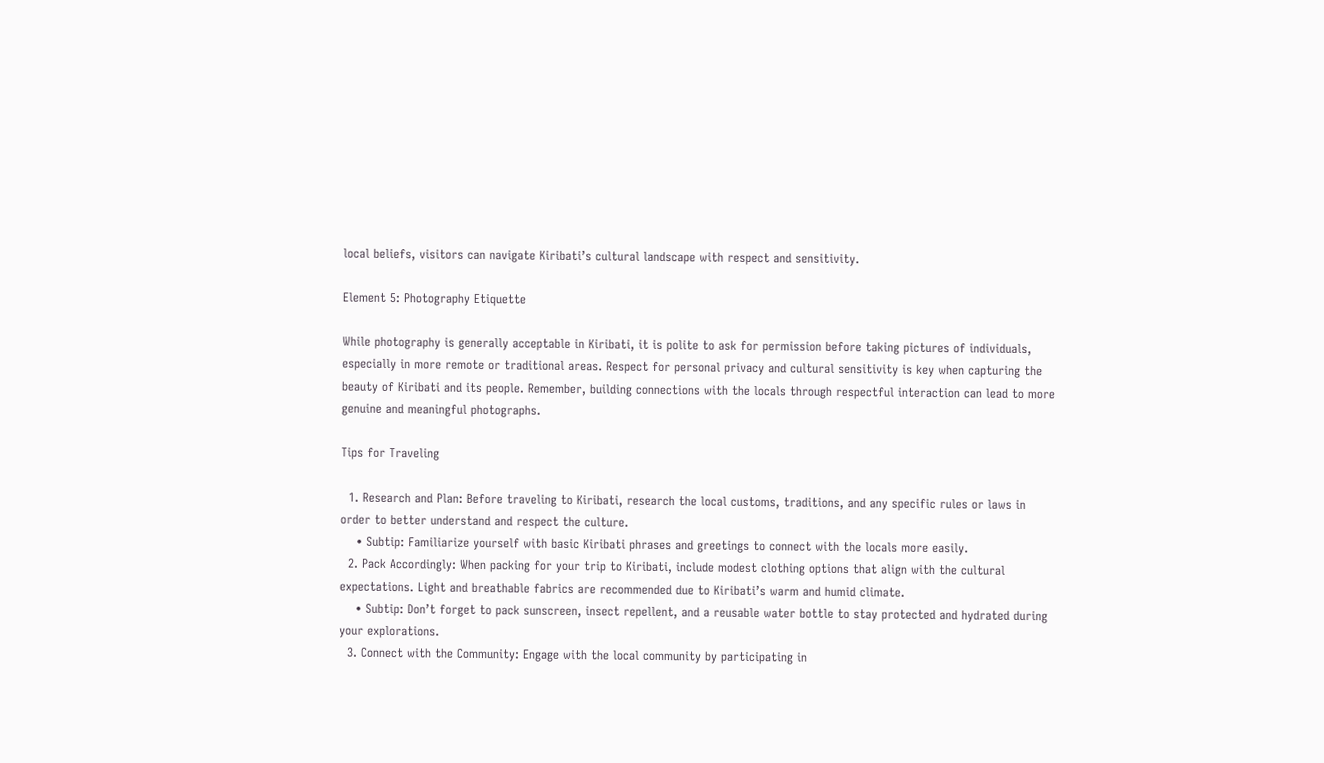local beliefs, visitors can navigate Kiribati’s cultural landscape with respect and sensitivity.

Element 5: Photography Etiquette

While photography is generally acceptable in Kiribati, it is polite to ask for permission before taking pictures of individuals, especially in more remote or traditional areas. Respect for personal privacy and cultural sensitivity is key when capturing the beauty of Kiribati and its people. Remember, building connections with the locals through respectful interaction can lead to more genuine and meaningful photographs.

Tips for Traveling

  1. Research and Plan: Before traveling to Kiribati, research the local customs, traditions, and any specific rules or laws in order to better understand and respect the culture.
    • Subtip: Familiarize yourself with basic Kiribati phrases and greetings to connect with the locals more easily.
  2. Pack Accordingly: When packing for your trip to Kiribati, include modest clothing options that align with the cultural expectations. Light and breathable fabrics are recommended due to Kiribati’s warm and humid climate.
    • Subtip: Don’t forget to pack sunscreen, insect repellent, and a reusable water bottle to stay protected and hydrated during your explorations.
  3. Connect with the Community: Engage with the local community by participating in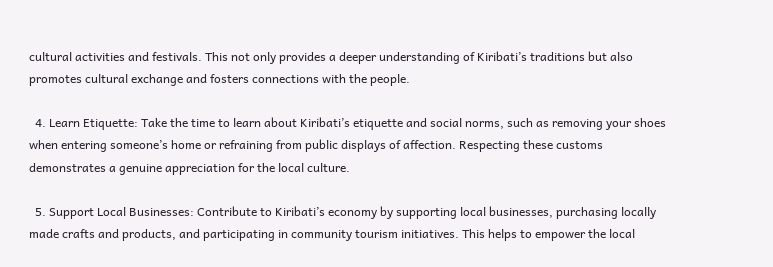cultural activities and festivals. This not only provides a deeper understanding of Kiribati’s traditions but also promotes cultural exchange and fosters connections with the people.

  4. Learn Etiquette: Take the time to learn about Kiribati’s etiquette and social norms, such as removing your shoes when entering someone’s home or refraining from public displays of affection. Respecting these customs demonstrates a genuine appreciation for the local culture.

  5. Support Local Businesses: Contribute to Kiribati’s economy by supporting local businesses, purchasing locally made crafts and products, and participating in community tourism initiatives. This helps to empower the local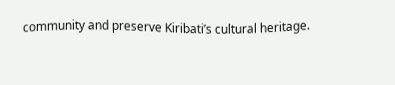community and preserve Kiribati’s cultural heritage.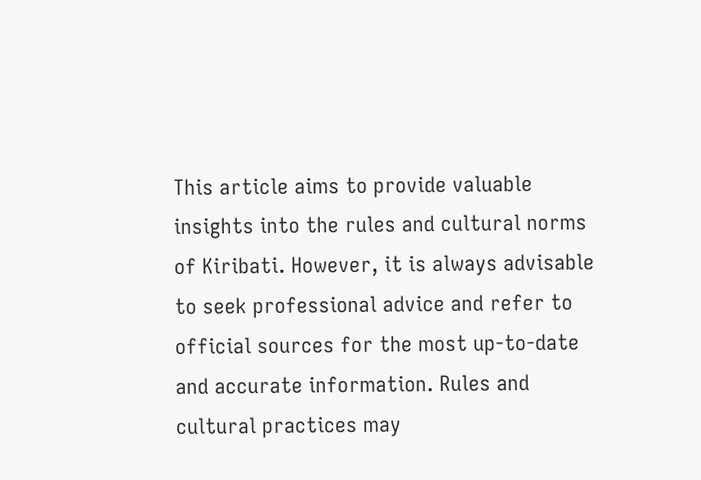This article aims to provide valuable insights into the rules and cultural norms of Kiribati. However, it is always advisable to seek professional advice and refer to official sources for the most up-to-date and accurate information. Rules and cultural practices may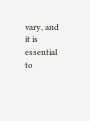vary, and it is essential to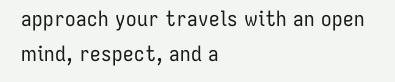approach your travels with an open mind, respect, and a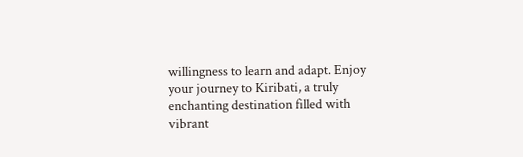willingness to learn and adapt. Enjoy your journey to Kiribati, a truly enchanting destination filled with vibrant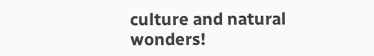culture and natural wonders!